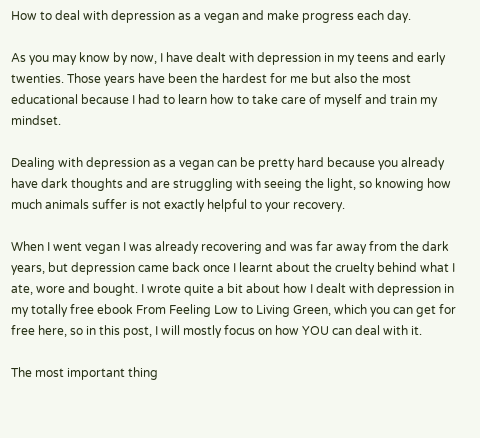How to deal with depression as a vegan and make progress each day.

As you may know by now, I have dealt with depression in my teens and early twenties. Those years have been the hardest for me but also the most educational because I had to learn how to take care of myself and train my mindset.

Dealing with depression as a vegan can be pretty hard because you already have dark thoughts and are struggling with seeing the light, so knowing how much animals suffer is not exactly helpful to your recovery.

When I went vegan I was already recovering and was far away from the dark years, but depression came back once I learnt about the cruelty behind what I ate, wore and bought. I wrote quite a bit about how I dealt with depression in my totally free ebook From Feeling Low to Living Green, which you can get for free here, so in this post, I will mostly focus on how YOU can deal with it.

The most important thing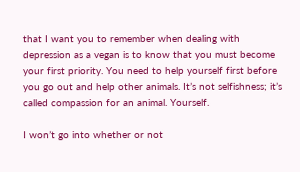that I want you to remember when dealing with depression as a vegan is to know that you must become your first priority. You need to help yourself first before you go out and help other animals. It’s not selfishness; it’s called compassion for an animal. Yourself.

I won’t go into whether or not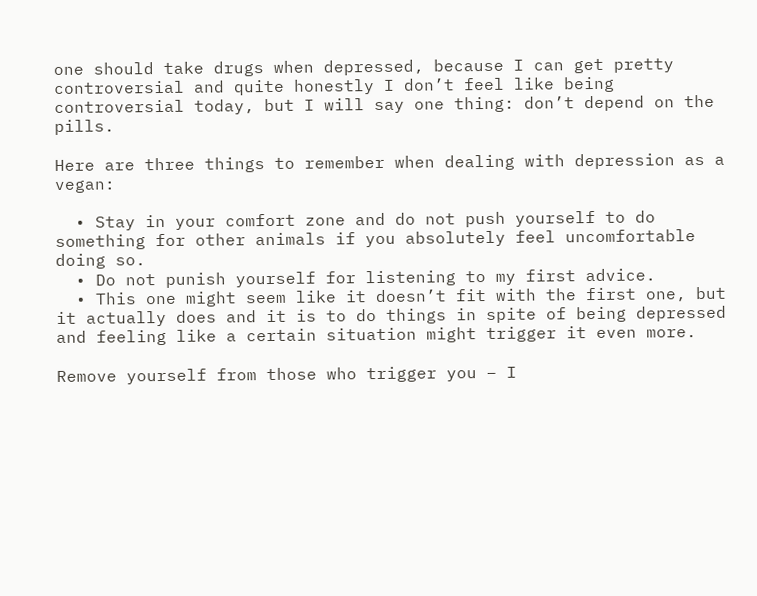one should take drugs when depressed, because I can get pretty controversial and quite honestly I don’t feel like being controversial today, but I will say one thing: don’t depend on the pills.

Here are three things to remember when dealing with depression as a vegan:

  • Stay in your comfort zone and do not push yourself to do something for other animals if you absolutely feel uncomfortable doing so.
  • Do not punish yourself for listening to my first advice.
  • This one might seem like it doesn’t fit with the first one, but it actually does and it is to do things in spite of being depressed and feeling like a certain situation might trigger it even more.

Remove yourself from those who trigger you – I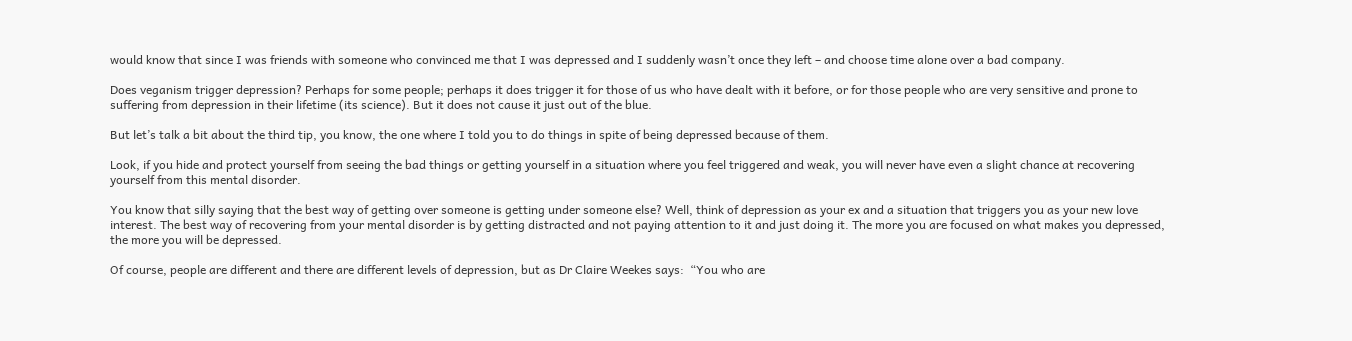would know that since I was friends with someone who convinced me that I was depressed and I suddenly wasn’t once they left – and choose time alone over a bad company.

Does veganism trigger depression? Perhaps for some people; perhaps it does trigger it for those of us who have dealt with it before, or for those people who are very sensitive and prone to suffering from depression in their lifetime (its science). But it does not cause it just out of the blue.

But let’s talk a bit about the third tip, you know, the one where I told you to do things in spite of being depressed because of them.

Look, if you hide and protect yourself from seeing the bad things or getting yourself in a situation where you feel triggered and weak, you will never have even a slight chance at recovering yourself from this mental disorder.

You know that silly saying that the best way of getting over someone is getting under someone else? Well, think of depression as your ex and a situation that triggers you as your new love interest. The best way of recovering from your mental disorder is by getting distracted and not paying attention to it and just doing it. The more you are focused on what makes you depressed, the more you will be depressed.

Of course, people are different and there are different levels of depression, but as Dr Claire Weekes says:  “You who are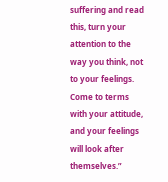suffering and read this, turn your attention to the way you think, not to your feelings. Come to terms with your attitude, and your feelings will look after themselves.”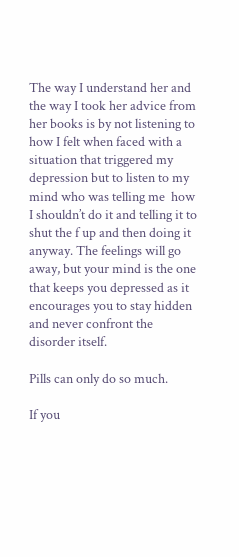The way I understand her and the way I took her advice from her books is by not listening to how I felt when faced with a situation that triggered my depression but to listen to my mind who was telling me  how I shouldn’t do it and telling it to shut the f up and then doing it anyway. The feelings will go away, but your mind is the one that keeps you depressed as it encourages you to stay hidden and never confront the disorder itself.

Pills can only do so much.

If you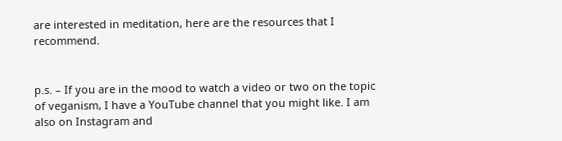are interested in meditation, here are the resources that I recommend.


p.s. – If you are in the mood to watch a video or two on the topic of veganism, I have a YouTube channel that you might like. I am also on Instagram and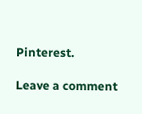Pinterest.

Leave a comment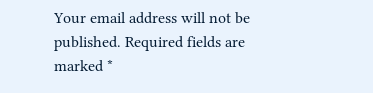Your email address will not be published. Required fields are marked *